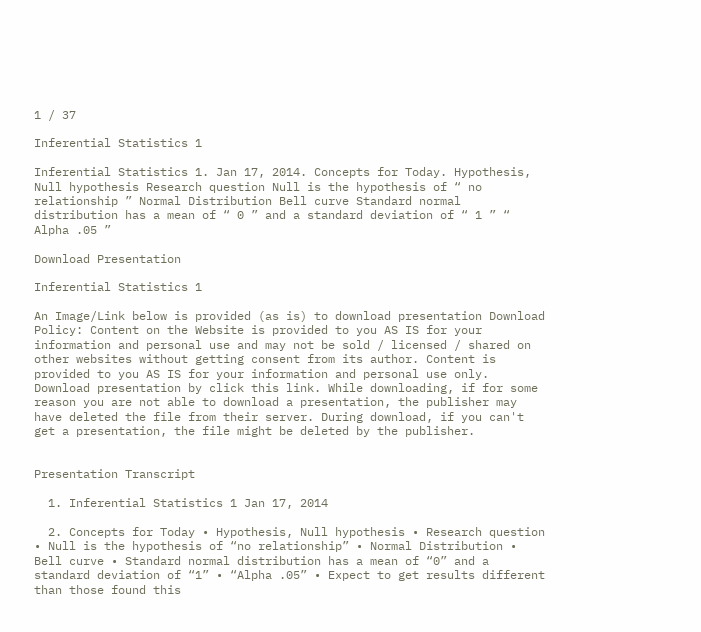1 / 37

Inferential Statistics 1

Inferential Statistics 1. Jan 17, 2014. Concepts for Today. Hypothesis, Null hypothesis Research question Null is the hypothesis of “ no relationship ” Normal Distribution Bell curve Standard normal distribution has a mean of “ 0 ” and a standard deviation of “ 1 ” “ Alpha .05 ”

Download Presentation

Inferential Statistics 1

An Image/Link below is provided (as is) to download presentation Download Policy: Content on the Website is provided to you AS IS for your information and personal use and may not be sold / licensed / shared on other websites without getting consent from its author. Content is provided to you AS IS for your information and personal use only. Download presentation by click this link. While downloading, if for some reason you are not able to download a presentation, the publisher may have deleted the file from their server. During download, if you can't get a presentation, the file might be deleted by the publisher.


Presentation Transcript

  1. Inferential Statistics 1 Jan 17, 2014

  2. Concepts for Today • Hypothesis, Null hypothesis • Research question • Null is the hypothesis of “no relationship” • Normal Distribution • Bell curve • Standard normal distribution has a mean of “0” and a standard deviation of “1” • “Alpha .05” • Expect to get results different than those found this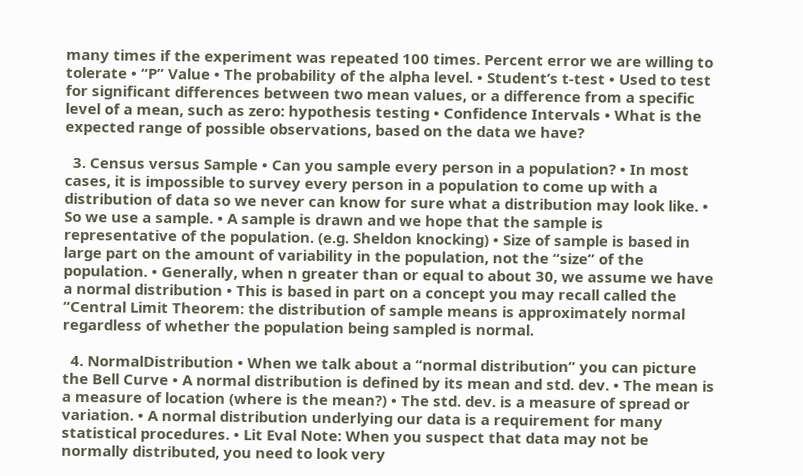many times if the experiment was repeated 100 times. Percent error we are willing to tolerate • “P” Value • The probability of the alpha level. • Student’s t-test • Used to test for significant differences between two mean values, or a difference from a specific level of a mean, such as zero: hypothesis testing • Confidence Intervals • What is the expected range of possible observations, based on the data we have?

  3. Census versus Sample • Can you sample every person in a population? • In most cases, it is impossible to survey every person in a population to come up with a distribution of data so we never can know for sure what a distribution may look like. • So we use a sample. • A sample is drawn and we hope that the sample is representative of the population. (e.g. Sheldon knocking) • Size of sample is based in large part on the amount of variability in the population, not the “size” of the population. • Generally, when n greater than or equal to about 30, we assume we have a normal distribution • This is based in part on a concept you may recall called the “Central Limit Theorem: the distribution of sample means is approximately normal regardless of whether the population being sampled is normal.

  4. NormalDistribution • When we talk about a “normal distribution” you can picture the Bell Curve • A normal distribution is defined by its mean and std. dev. • The mean is a measure of location (where is the mean?) • The std. dev. is a measure of spread or variation. • A normal distribution underlying our data is a requirement for many statistical procedures. • Lit Eval Note: When you suspect that data may not be normally distributed, you need to look very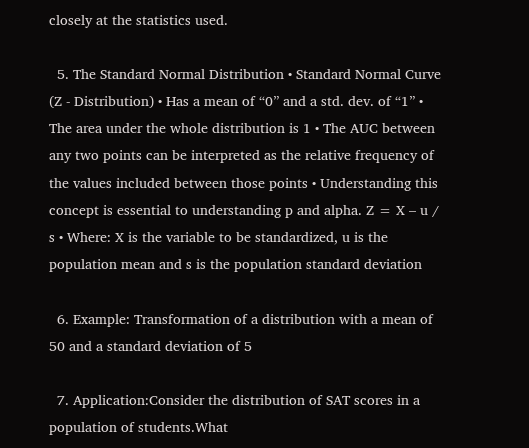closely at the statistics used.

  5. The Standard Normal Distribution • Standard Normal Curve (Z - Distribution) • Has a mean of “0” and a std. dev. of “1” • The area under the whole distribution is 1 • The AUC between any two points can be interpreted as the relative frequency of the values included between those points • Understanding this concept is essential to understanding p and alpha. Z = X – u / s • Where: X is the variable to be standardized, u is the population mean and s is the population standard deviation

  6. Example: Transformation of a distribution with a mean of 50 and a standard deviation of 5

  7. Application:Consider the distribution of SAT scores in a population of students.What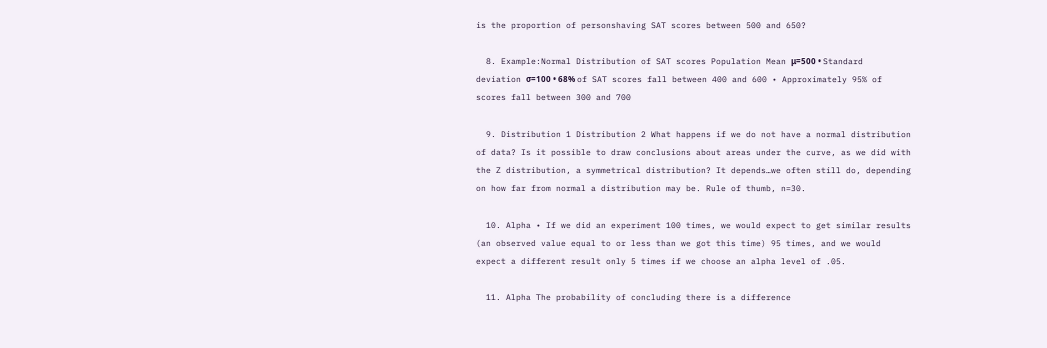is the proportion of personshaving SAT scores between 500 and 650?

  8. Example:Normal Distribution of SAT scores Population Mean μ=500 • Standard deviation σ=100 • 68% of SAT scores fall between 400 and 600 • Approximately 95% of scores fall between 300 and 700

  9. Distribution 1 Distribution 2 What happens if we do not have a normal distribution of data? Is it possible to draw conclusions about areas under the curve, as we did with the Z distribution, a symmetrical distribution? It depends…we often still do, depending on how far from normal a distribution may be. Rule of thumb, n=30.

  10. Alpha • If we did an experiment 100 times, we would expect to get similar results (an observed value equal to or less than we got this time) 95 times, and we would expect a different result only 5 times if we choose an alpha level of .05.

  11. Alpha The probability of concluding there is a difference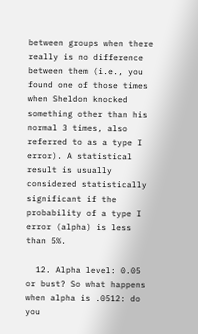between groups when there really is no difference between them (i.e., you found one of those times when Sheldon knocked something other than his normal 3 times, also referred to as a type I error). A statistical result is usually considered statistically significant if the probability of a type I error (alpha) is less than 5%.

  12. Alpha level: 0.05 or bust? So what happens when alpha is .0512: do you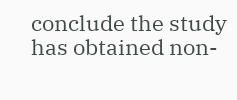conclude the study has obtained non-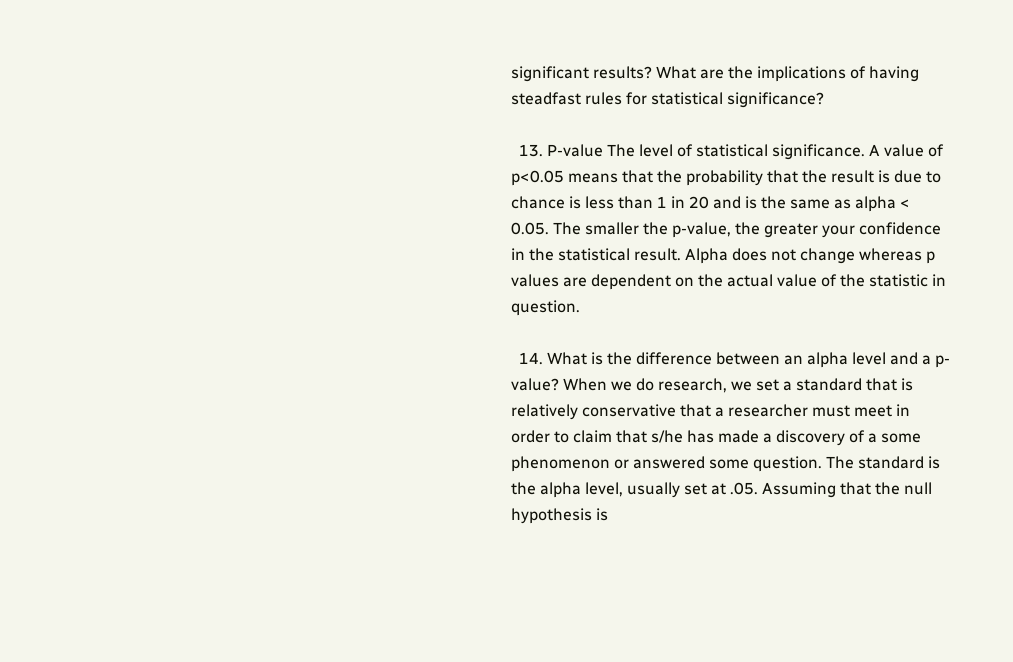significant results? What are the implications of having steadfast rules for statistical significance?

  13. P-value The level of statistical significance. A value of p<0.05 means that the probability that the result is due to chance is less than 1 in 20 and is the same as alpha < 0.05. The smaller the p-value, the greater your confidence in the statistical result. Alpha does not change whereas p values are dependent on the actual value of the statistic in question.

  14. What is the difference between an alpha level and a p-value? When we do research, we set a standard that is relatively conservative that a researcher must meet in order to claim that s/he has made a discovery of a some phenomenon or answered some question. The standard is the alpha level, usually set at .05. Assuming that the null hypothesis is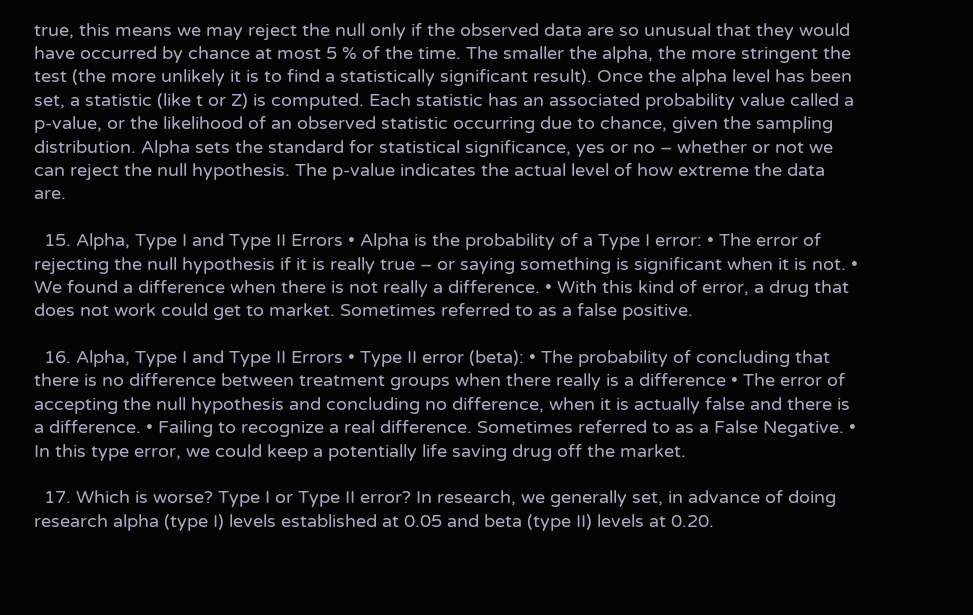true, this means we may reject the null only if the observed data are so unusual that they would have occurred by chance at most 5 % of the time. The smaller the alpha, the more stringent the test (the more unlikely it is to find a statistically significant result). Once the alpha level has been set, a statistic (like t or Z) is computed. Each statistic has an associated probability value called a p-value, or the likelihood of an observed statistic occurring due to chance, given the sampling distribution. Alpha sets the standard for statistical significance, yes or no – whether or not we can reject the null hypothesis. The p-value indicates the actual level of how extreme the data are.

  15. Alpha, Type I and Type II Errors • Alpha is the probability of a Type I error: • The error of rejecting the null hypothesis if it is really true – or saying something is significant when it is not. • We found a difference when there is not really a difference. • With this kind of error, a drug that does not work could get to market. Sometimes referred to as a false positive.

  16. Alpha, Type I and Type II Errors • Type II error (beta): • The probability of concluding that there is no difference between treatment groups when there really is a difference • The error of accepting the null hypothesis and concluding no difference, when it is actually false and there is a difference. • Failing to recognize a real difference. Sometimes referred to as a False Negative. • In this type error, we could keep a potentially life saving drug off the market.

  17. Which is worse? Type I or Type II error? In research, we generally set, in advance of doing research alpha (type I) levels established at 0.05 and beta (type II) levels at 0.20.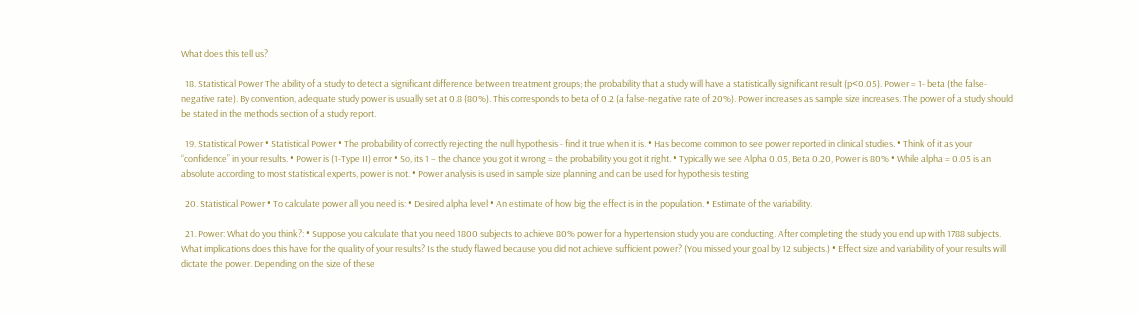What does this tell us?

  18. Statistical Power The ability of a study to detect a significant difference between treatment groups; the probability that a study will have a statistically significant result (p<0.05). Power = 1- beta (the false-negative rate). By convention, adequate study power is usually set at 0.8 (80%). This corresponds to beta of 0.2 (a false-negative rate of 20%). Power increases as sample size increases. The power of a study should be stated in the methods section of a study report.

  19. Statistical Power • Statistical Power • The probability of correctly rejecting the null hypothesis - find it true when it is. • Has become common to see power reported in clinical studies. • Think of it as your “confidence” in your results. • Power is (1-Type II) error • So, its 1 – the chance you got it wrong = the probability you got it right. • Typically we see Alpha 0.05, Beta 0.20, Power is 80% • While alpha = 0.05 is an absolute according to most statistical experts, power is not. • Power analysis is used in sample size planning and can be used for hypothesis testing

  20. Statistical Power • To calculate power all you need is: • Desired alpha level • An estimate of how big the effect is in the population. • Estimate of the variability.

  21. Power: What do you think?: • Suppose you calculate that you need 1800 subjects to achieve 80% power for a hypertension study you are conducting. After completing the study you end up with 1788 subjects. What implications does this have for the quality of your results? Is the study flawed because you did not achieve sufficient power? (You missed your goal by 12 subjects.) • Effect size and variability of your results will dictate the power. Depending on the size of these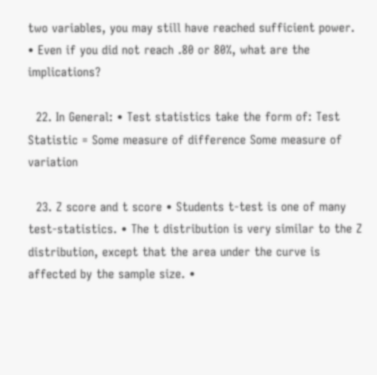two variables, you may still have reached sufficient power. • Even if you did not reach .80 or 80%, what are the implications?

  22. In General: • Test statistics take the form of: Test Statistic = Some measure of difference Some measure of variation

  23. Z score and t score • Students t-test is one of many test-statistics. • The t distribution is very similar to the Z distribution, except that the area under the curve is affected by the sample size. •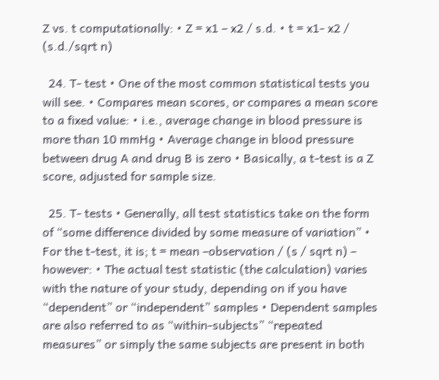Z vs. t computationally: • Z = x1 – x2 / s.d. • t = x1- x2 / (s.d./sqrt n)

  24. T- test • One of the most common statistical tests you will see. • Compares mean scores, or compares a mean score to a fixed value: • i.e., average change in blood pressure is more than 10 mmHg • Average change in blood pressure between drug A and drug B is zero • Basically, a t-test is a Z score, adjusted for sample size.

  25. T- tests • Generally, all test statistics take on the form of “some difference divided by some measure of variation” • For the t-test, it is; t = mean –observation / (s / sqrt n) – however: • The actual test statistic (the calculation) varies with the nature of your study, depending on if you have “dependent” or “independent” samples • Dependent samples are also referred to as “within-subjects” “repeated measures” or simply the same subjects are present in both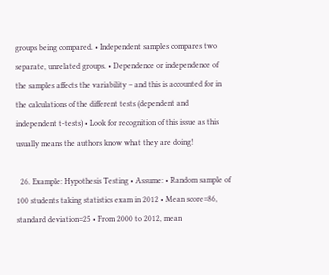groups being compared. • Independent samples compares two separate, unrelated groups. • Dependence or independence of the samples affects the variability – and this is accounted for in the calculations of the different tests (dependent and independent t-tests) • Look for recognition of this issue as this usually means the authors know what they are doing!

  26. Example: Hypothesis Testing • Assume: • Random sample of 100 students taking statistics exam in 2012 • Mean score=86, standard deviation=25 • From 2000 to 2012, mean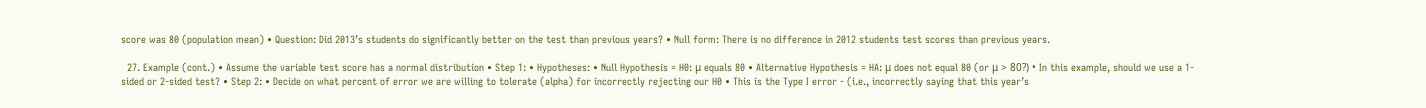score was 80 (population mean) • Question: Did 2013’s students do significantly better on the test than previous years? • Null form: There is no difference in 2012 students test scores than previous years.

  27. Example (cont.) • Assume the variable test score has a normal distribution • Step 1: • Hypotheses: • Null Hypothesis = H0: μ equals 80 • Alternative Hypothesis = HA: μ does not equal 80 (or μ > 80?) • In this example, should we use a 1-sided or 2-sided test? • Step 2: • Decide on what percent of error we are willing to tolerate (alpha) for incorrectly rejecting our H0 • This is the Type I error - (i.e., incorrectly saying that this year’s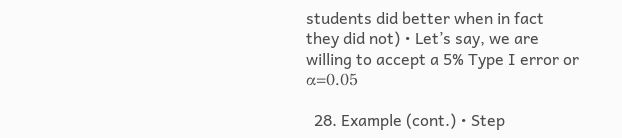students did better when in fact they did not) • Let’s say, we are willing to accept a 5% Type I error or α=0.05

  28. Example (cont.) • Step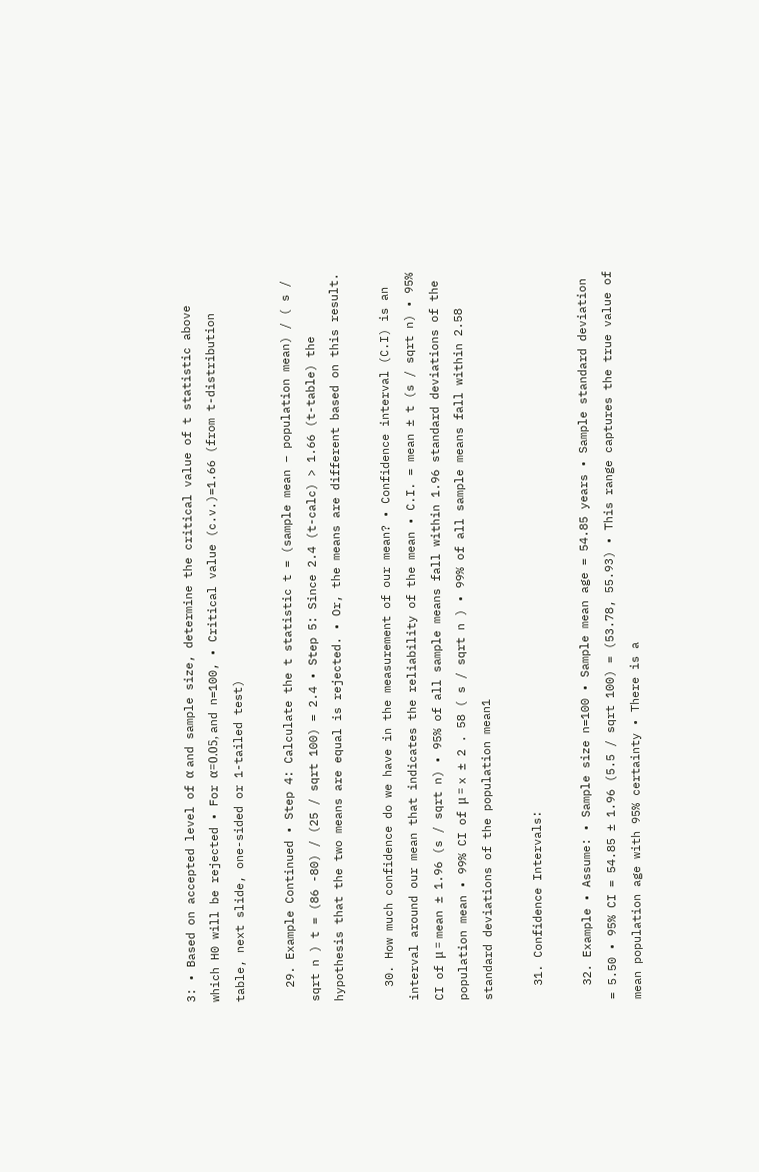3: • Based on accepted level of α and sample size, determine the critical value of t statistic above which H0 will be rejected • For α=0.05, and n=100, • Critical value (c.v.)=1.66 (from t-distribution table, next slide, one-sided or 1-tailed test)

  29. Example Continued • Step 4: Calculate the t statistic t = (sample mean – population mean) / ( s / sqrt n ) t = (86 -80) / (25 / sqrt 100) = 2.4 • Step 5: Since 2.4 (t-calc) > 1.66 (t-table) the hypothesis that the two means are equal is rejected. • Or, the means are different based on this result.

  30. How much confidence do we have in the measurement of our mean? • Confidence interval (C.I) is an interval around our mean that indicates the reliability of the mean • C.I. = mean ± t (s / sqrt n) • 95% CI of μ = mean ± 1.96 (s / sqrt n) • 95% of all sample means fall within 1.96 standard deviations of the population mean • 99% CI of μ = x ± 2 . 58 ( s / sqrt n ) • 99% of all sample means fall within 2.58 standard deviations of the population mean1

  31. Confidence Intervals:

  32. Example • Assume: • Sample size n=100 • Sample mean age = 54.85 years • Sample standard deviation = 5.50 • 95% CI = 54.85 ± 1.96 (5.5 / sqrt 100) = (53.78, 55.93) • This range captures the true value of mean population age with 95% certainty • There is a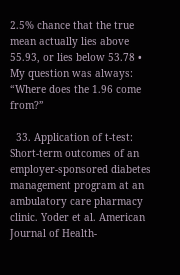2.5% chance that the true mean actually lies above 55.93, or lies below 53.78 • My question was always: “Where does the 1.96 come from?”

  33. Application of t-test: Short-term outcomes of an employer-sponsored diabetes management program at an ambulatory care pharmacy clinic. Yoder et al. American Journal of Health-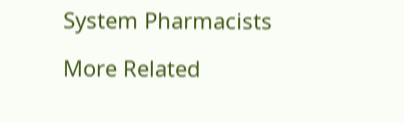System Pharmacists

More Related